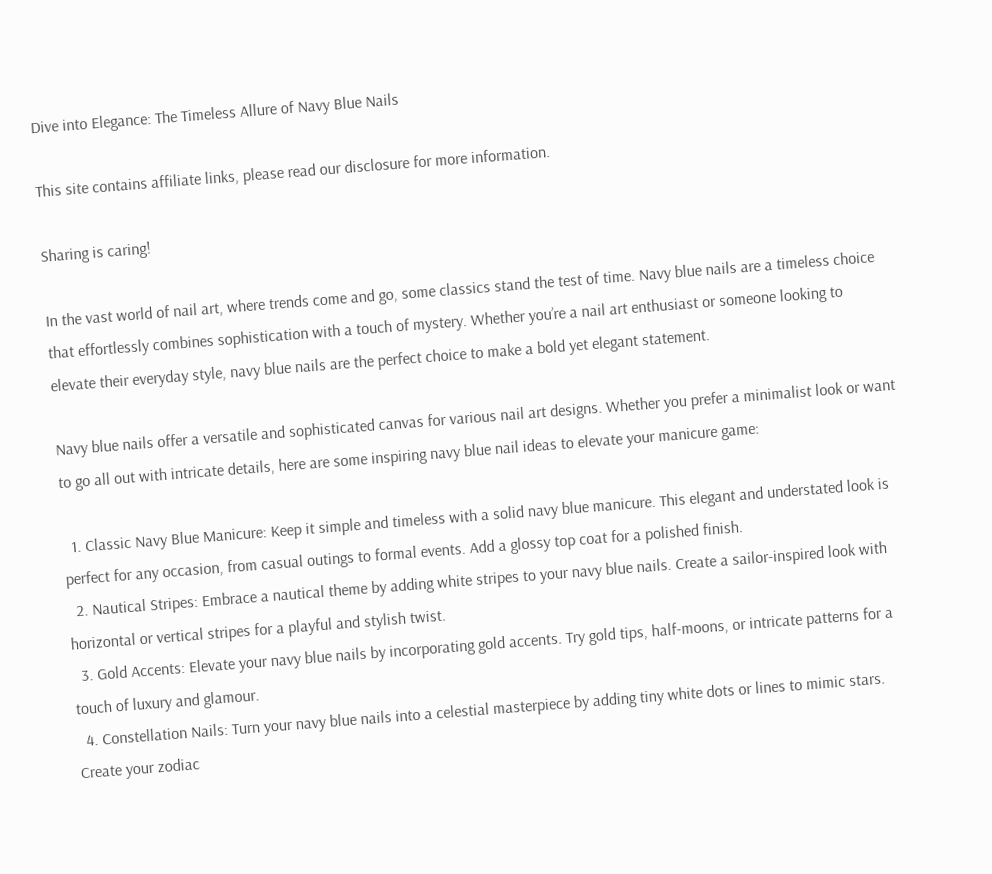Dive into Elegance: The Timeless Allure of Navy Blue Nails

This site contains affiliate links, please read our disclosure for more information.

Sharing is caring!

In the vast world of nail art, where trends come and go, some classics stand the test of time. Navy blue nails are a timeless choice that effortlessly combines sophistication with a touch of mystery. Whether you’re a nail art enthusiast or someone looking to elevate their everyday style, navy blue nails are the perfect choice to make a bold yet elegant statement.

Navy blue nails offer a versatile and sophisticated canvas for various nail art designs. Whether you prefer a minimalist look or want to go all out with intricate details, here are some inspiring navy blue nail ideas to elevate your manicure game:

  1. Classic Navy Blue Manicure: Keep it simple and timeless with a solid navy blue manicure. This elegant and understated look is perfect for any occasion, from casual outings to formal events. Add a glossy top coat for a polished finish.
  2. Nautical Stripes: Embrace a nautical theme by adding white stripes to your navy blue nails. Create a sailor-inspired look with horizontal or vertical stripes for a playful and stylish twist.
  3. Gold Accents: Elevate your navy blue nails by incorporating gold accents. Try gold tips, half-moons, or intricate patterns for a touch of luxury and glamour.
  4. Constellation Nails: Turn your navy blue nails into a celestial masterpiece by adding tiny white dots or lines to mimic stars. Create your zodiac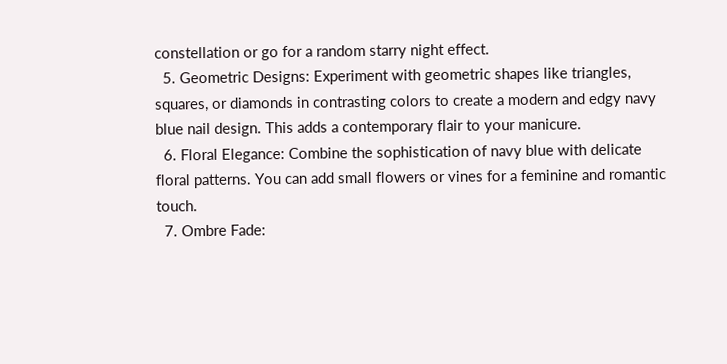constellation or go for a random starry night effect.
  5. Geometric Designs: Experiment with geometric shapes like triangles, squares, or diamonds in contrasting colors to create a modern and edgy navy blue nail design. This adds a contemporary flair to your manicure.
  6. Floral Elegance: Combine the sophistication of navy blue with delicate floral patterns. You can add small flowers or vines for a feminine and romantic touch.
  7. Ombre Fade: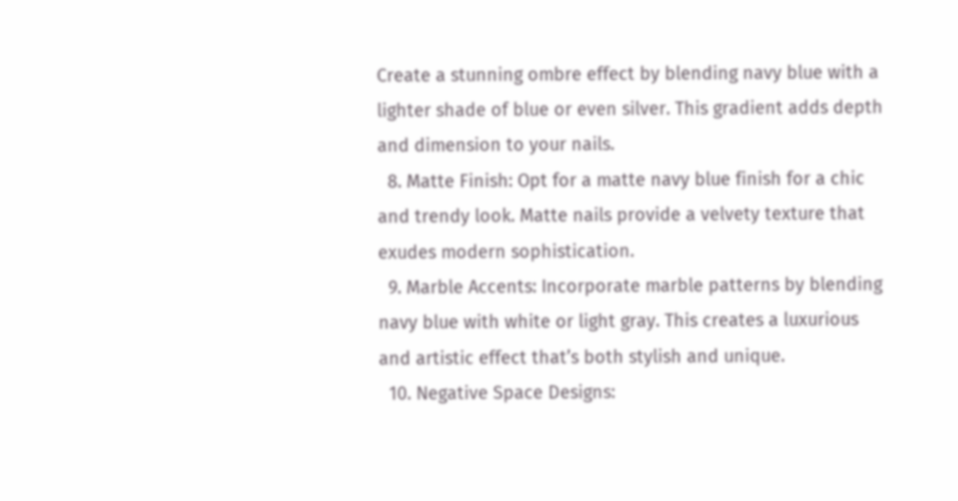Create a stunning ombre effect by blending navy blue with a lighter shade of blue or even silver. This gradient adds depth and dimension to your nails.
  8. Matte Finish: Opt for a matte navy blue finish for a chic and trendy look. Matte nails provide a velvety texture that exudes modern sophistication.
  9. Marble Accents: Incorporate marble patterns by blending navy blue with white or light gray. This creates a luxurious and artistic effect that’s both stylish and unique.
  10. Negative Space Designs: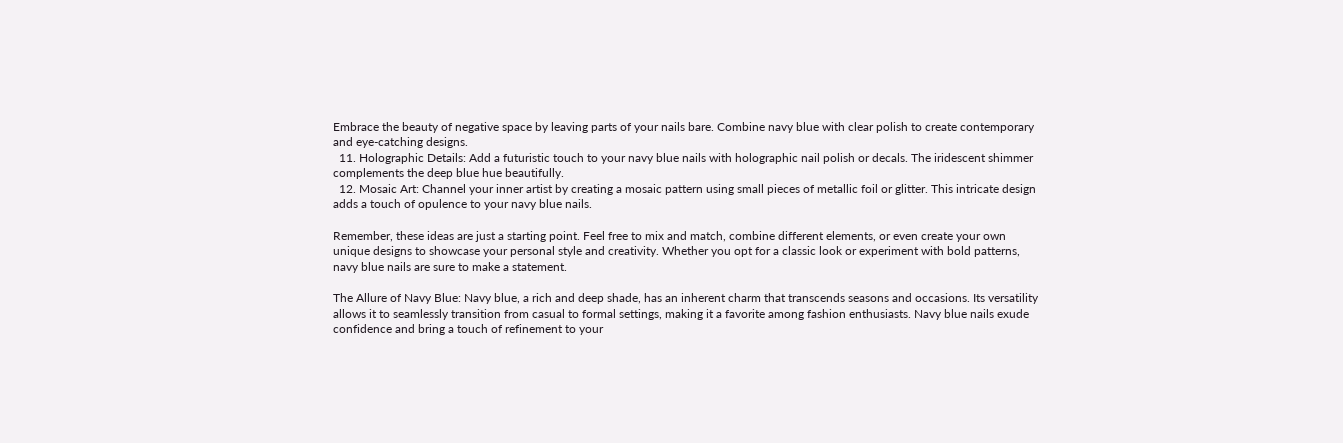Embrace the beauty of negative space by leaving parts of your nails bare. Combine navy blue with clear polish to create contemporary and eye-catching designs.
  11. Holographic Details: Add a futuristic touch to your navy blue nails with holographic nail polish or decals. The iridescent shimmer complements the deep blue hue beautifully.
  12. Mosaic Art: Channel your inner artist by creating a mosaic pattern using small pieces of metallic foil or glitter. This intricate design adds a touch of opulence to your navy blue nails.

Remember, these ideas are just a starting point. Feel free to mix and match, combine different elements, or even create your own unique designs to showcase your personal style and creativity. Whether you opt for a classic look or experiment with bold patterns, navy blue nails are sure to make a statement.

The Allure of Navy Blue: Navy blue, a rich and deep shade, has an inherent charm that transcends seasons and occasions. Its versatility allows it to seamlessly transition from casual to formal settings, making it a favorite among fashion enthusiasts. Navy blue nails exude confidence and bring a touch of refinement to your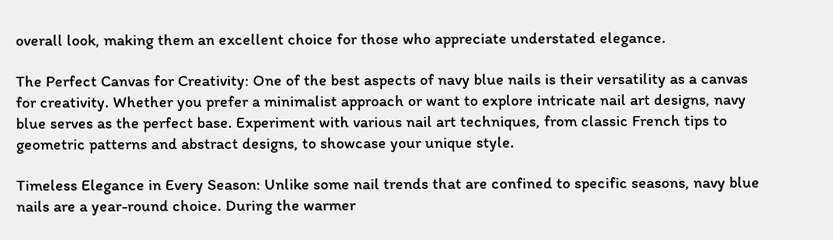overall look, making them an excellent choice for those who appreciate understated elegance.

The Perfect Canvas for Creativity: One of the best aspects of navy blue nails is their versatility as a canvas for creativity. Whether you prefer a minimalist approach or want to explore intricate nail art designs, navy blue serves as the perfect base. Experiment with various nail art techniques, from classic French tips to geometric patterns and abstract designs, to showcase your unique style.

Timeless Elegance in Every Season: Unlike some nail trends that are confined to specific seasons, navy blue nails are a year-round choice. During the warmer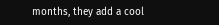months, they add a cool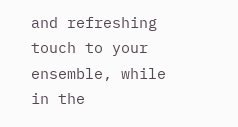and refreshing touch to your ensemble, while in the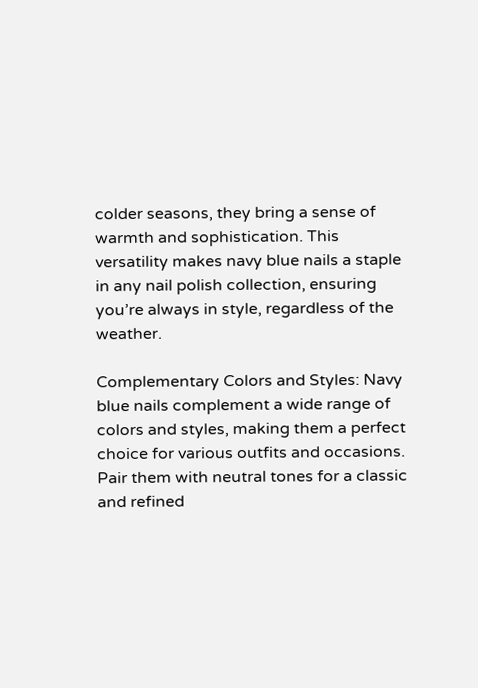colder seasons, they bring a sense of warmth and sophistication. This versatility makes navy blue nails a staple in any nail polish collection, ensuring you’re always in style, regardless of the weather.

Complementary Colors and Styles: Navy blue nails complement a wide range of colors and styles, making them a perfect choice for various outfits and occasions. Pair them with neutral tones for a classic and refined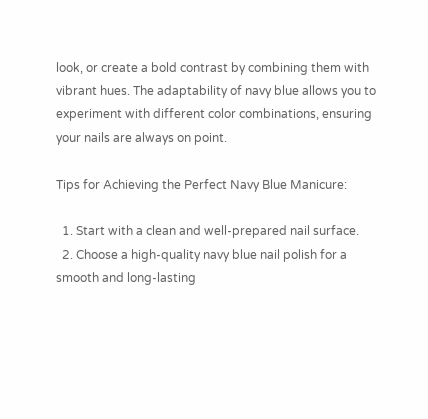look, or create a bold contrast by combining them with vibrant hues. The adaptability of navy blue allows you to experiment with different color combinations, ensuring your nails are always on point.

Tips for Achieving the Perfect Navy Blue Manicure:

  1. Start with a clean and well-prepared nail surface.
  2. Choose a high-quality navy blue nail polish for a smooth and long-lasting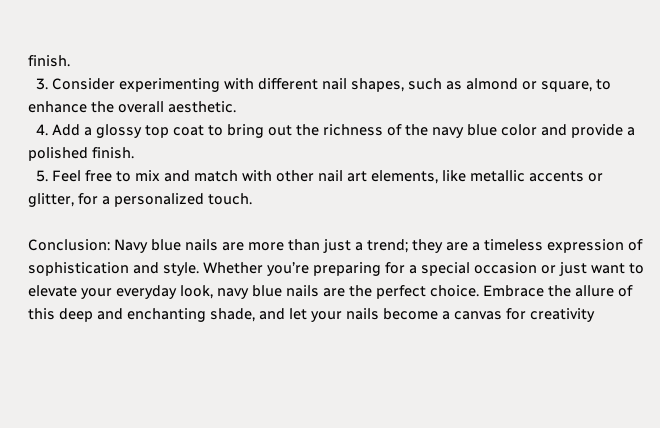finish.
  3. Consider experimenting with different nail shapes, such as almond or square, to enhance the overall aesthetic.
  4. Add a glossy top coat to bring out the richness of the navy blue color and provide a polished finish.
  5. Feel free to mix and match with other nail art elements, like metallic accents or glitter, for a personalized touch.

Conclusion: Navy blue nails are more than just a trend; they are a timeless expression of sophistication and style. Whether you’re preparing for a special occasion or just want to elevate your everyday look, navy blue nails are the perfect choice. Embrace the allure of this deep and enchanting shade, and let your nails become a canvas for creativity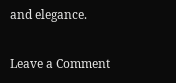and elegance.

Leave a Comment